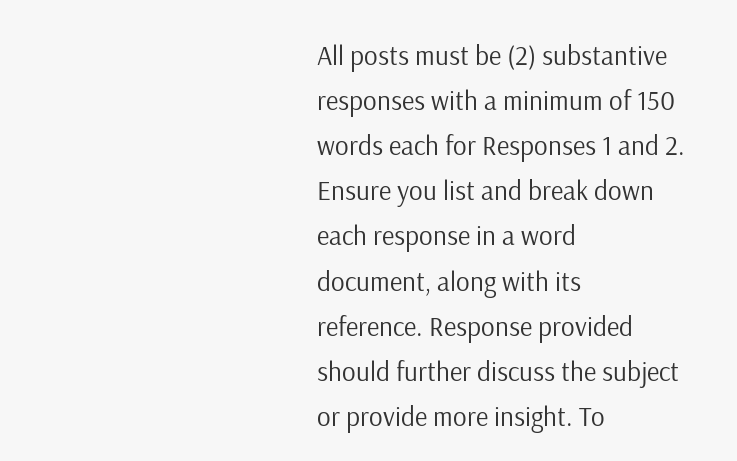All posts must be (2) substantive responses with a minimum of 150 words each for Responses 1 and 2. Ensure you list and break down each response in a word document, along with its reference. Response provided should further discuss the subject or provide more insight. To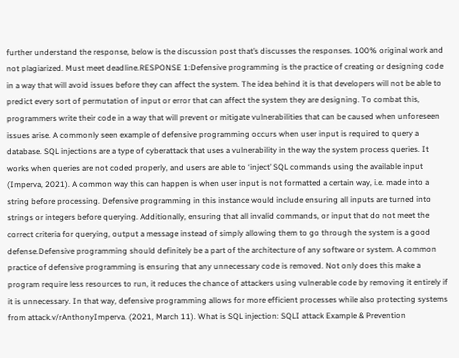further understand the response, below is the discussion post that’s discusses the responses. 100% original work and not plagiarized. Must meet deadline.RESPONSE 1:Defensive programming is the practice of creating or designing code in a way that will avoid issues before they can affect the system. The idea behind it is that developers will not be able to predict every sort of permutation of input or error that can affect the system they are designing. To combat this, programmers write their code in a way that will prevent or mitigate vulnerabilities that can be caused when unforeseen issues arise. A commonly seen example of defensive programming occurs when user input is required to query a database. SQL injections are a type of cyberattack that uses a vulnerability in the way the system process queries. It works when queries are not coded properly, and users are able to ‘inject’ SQL commands using the available input (Imperva, 2021). A common way this can happen is when user input is not formatted a certain way, i.e. made into a string before processing. Defensive programming in this instance would include ensuring all inputs are turned into strings or integers before querying. Additionally, ensuring that all invalid commands, or input that do not meet the correct criteria for querying, output a message instead of simply allowing them to go through the system is a good defense.Defensive programming should definitely be a part of the architecture of any software or system. A common practice of defensive programming is ensuring that any unnecessary code is removed. Not only does this make a program require less resources to run, it reduces the chance of attackers using vulnerable code by removing it entirely if it is unnecessary. In that way, defensive programming allows for more efficient processes while also protecting systems from attack.v/rAnthonyImperva. (2021, March 11). What is SQL injection: SQLI attack Example & Prevention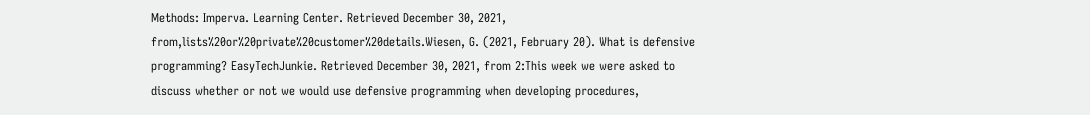Methods: Imperva. Learning Center. Retrieved December 30, 2021, from,lists%20or%20private%20customer%20details.Wiesen, G. (2021, February 20). What is defensive programming? EasyTechJunkie. Retrieved December 30, 2021, from 2:This week we were asked to discuss whether or not we would use defensive programming when developing procedures,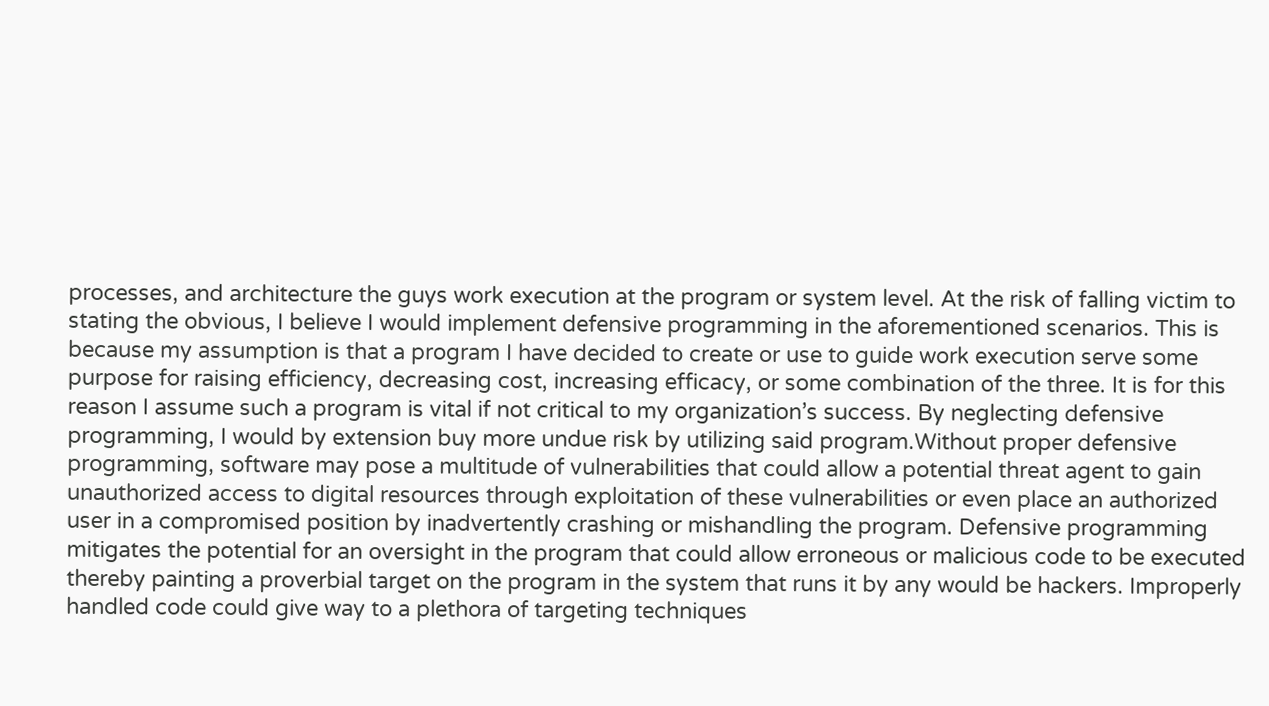processes, and architecture the guys work execution at the program or system level. At the risk of falling victim to stating the obvious, I believe I would implement defensive programming in the aforementioned scenarios. This is because my assumption is that a program I have decided to create or use to guide work execution serve some purpose for raising efficiency, decreasing cost, increasing efficacy, or some combination of the three. It is for this reason I assume such a program is vital if not critical to my organization’s success. By neglecting defensive programming, I would by extension buy more undue risk by utilizing said program.Without proper defensive programming, software may pose a multitude of vulnerabilities that could allow a potential threat agent to gain unauthorized access to digital resources through exploitation of these vulnerabilities or even place an authorized user in a compromised position by inadvertently crashing or mishandling the program. Defensive programming mitigates the potential for an oversight in the program that could allow erroneous or malicious code to be executed thereby painting a proverbial target on the program in the system that runs it by any would be hackers. Improperly handled code could give way to a plethora of targeting techniques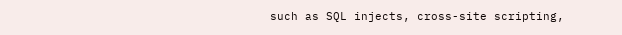such as SQL injects, cross-site scripting,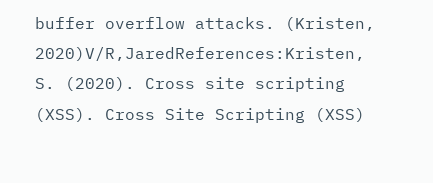buffer overflow attacks. (Kristen, 2020)V/R,JaredReferences:Kristen, S. (2020). Cross site scripting (XSS). Cross Site Scripting (XSS)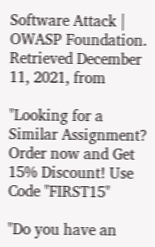Software Attack | OWASP Foundation. Retrieved December 11, 2021, from

"Looking for a Similar Assignment? Order now and Get 15% Discount! Use Code "FIRST15"

"Do you have an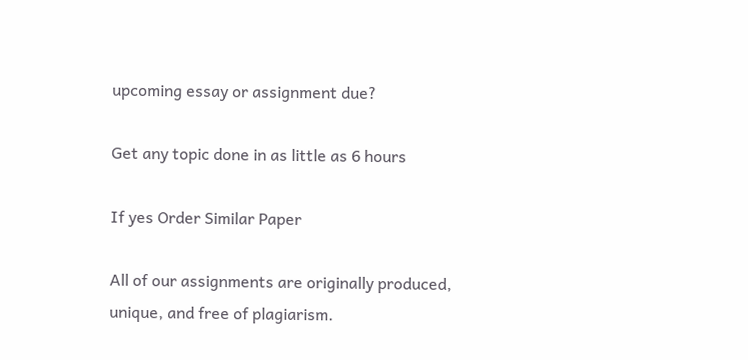upcoming essay or assignment due?

Get any topic done in as little as 6 hours

If yes Order Similar Paper

All of our assignments are originally produced, unique, and free of plagiarism.